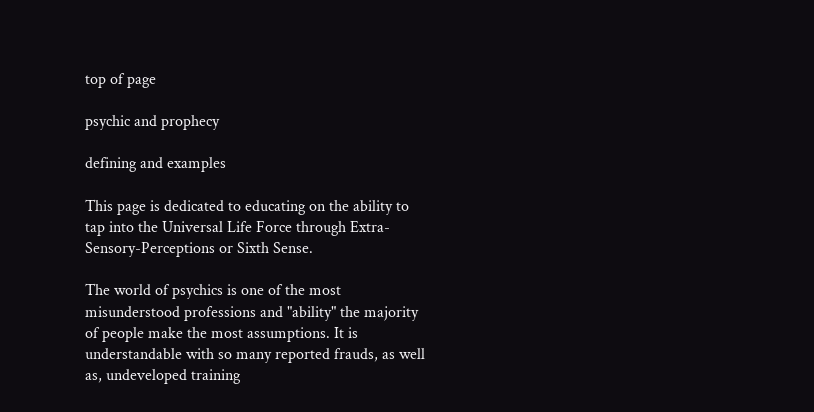top of page

psychic and prophecy

defining and examples

This page is dedicated to educating on the ability to tap into the Universal Life Force through Extra-Sensory-Perceptions or Sixth Sense.

The world of psychics is one of the most misunderstood professions and "ability" the majority of people make the most assumptions. It is understandable with so many reported frauds, as well as, undeveloped training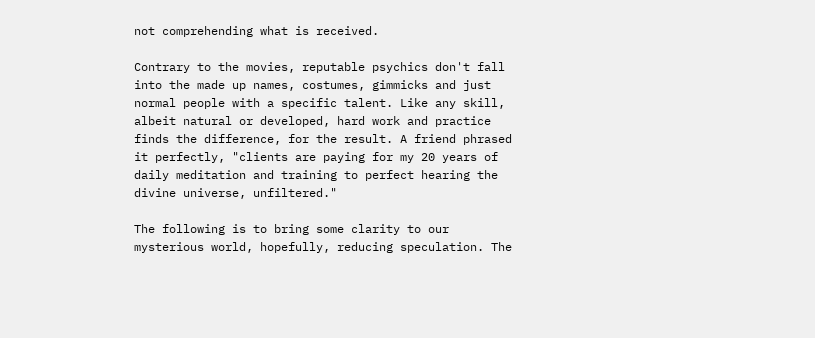not comprehending what is received.

Contrary to the movies, reputable psychics don't fall into the made up names, costumes, gimmicks and just normal people with a specific talent. Like any skill, albeit natural or developed, hard work and practice finds the difference, for the result. A friend phrased it perfectly, "clients are paying for my 20 years of daily meditation and training to perfect hearing the divine universe, unfiltered."

The following is to bring some clarity to our mysterious world, hopefully, reducing speculation. The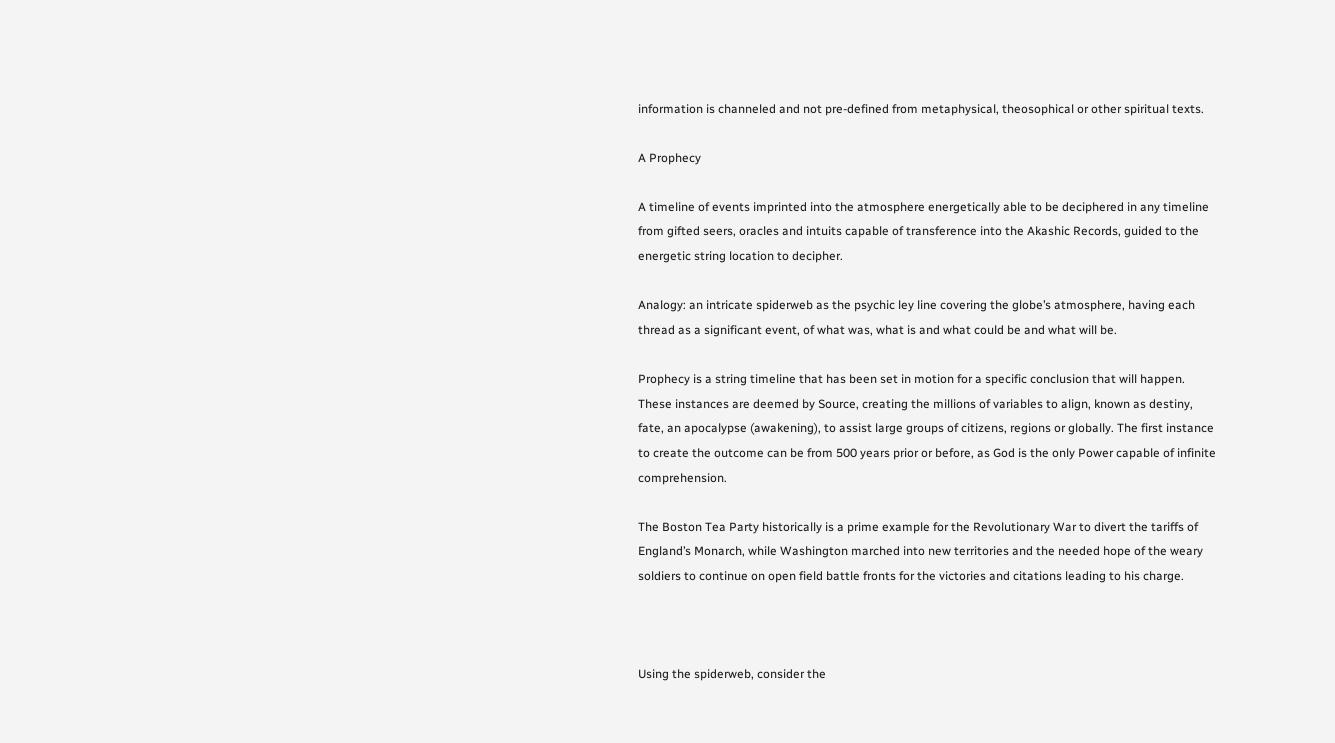information is channeled and not pre-defined from metaphysical, theosophical or other spiritual texts.

A Prophecy

A timeline of events imprinted into the atmosphere energetically able to be deciphered in any timeline from gifted seers, oracles and intuits capable of transference into the Akashic Records, guided to the energetic string location to decipher.

Analogy: an intricate spiderweb as the psychic ley line covering the globe’s atmosphere, having each thread as a significant event, of what was, what is and what could be and what will be.

Prophecy is a string timeline that has been set in motion for a specific conclusion that will happen. These instances are deemed by Source, creating the millions of variables to align, known as destiny, fate, an apocalypse (awakening), to assist large groups of citizens, regions or globally. The first instance to create the outcome can be from 500 years prior or before, as God is the only Power capable of infinite comprehension.

The Boston Tea Party historically is a prime example for the Revolutionary War to divert the tariffs of England’s Monarch, while Washington marched into new territories and the needed hope of the weary soldiers to continue on open field battle fronts for the victories and citations leading to his charge.



Using the spiderweb, consider the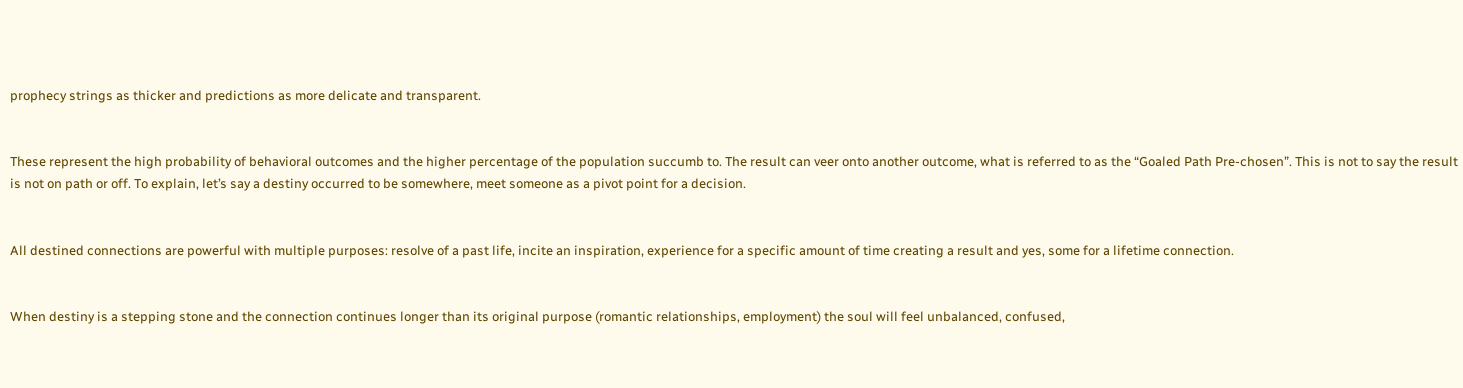prophecy strings as thicker and predictions as more delicate and transparent.


These represent the high probability of behavioral outcomes and the higher percentage of the population succumb to. The result can veer onto another outcome, what is referred to as the “Goaled Path Pre-chosen”. This is not to say the result is not on path or off. To explain, let’s say a destiny occurred to be somewhere, meet someone as a pivot point for a decision.


All destined connections are powerful with multiple purposes: resolve of a past life, incite an inspiration, experience for a specific amount of time creating a result and yes, some for a lifetime connection.


When destiny is a stepping stone and the connection continues longer than its original purpose (romantic relationships, employment) the soul will feel unbalanced, confused,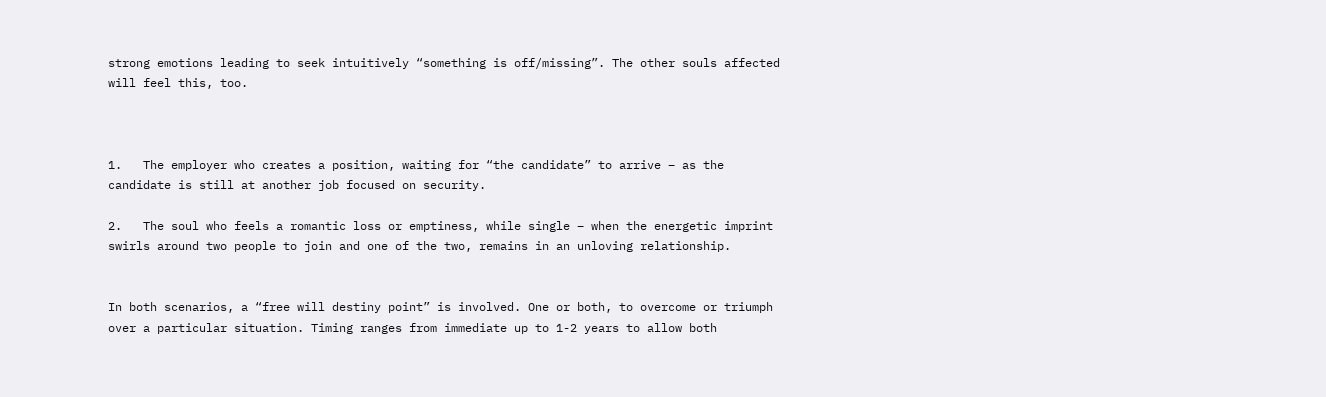strong emotions leading to seek intuitively “something is off/missing”. The other souls affected will feel this, too.



1.   The employer who creates a position, waiting for “the candidate” to arrive – as the candidate is still at another job focused on security.

2.   The soul who feels a romantic loss or emptiness, while single – when the energetic imprint swirls around two people to join and one of the two, remains in an unloving relationship.


In both scenarios, a “free will destiny point” is involved. One or both, to overcome or triumph over a particular situation. Timing ranges from immediate up to 1-2 years to allow both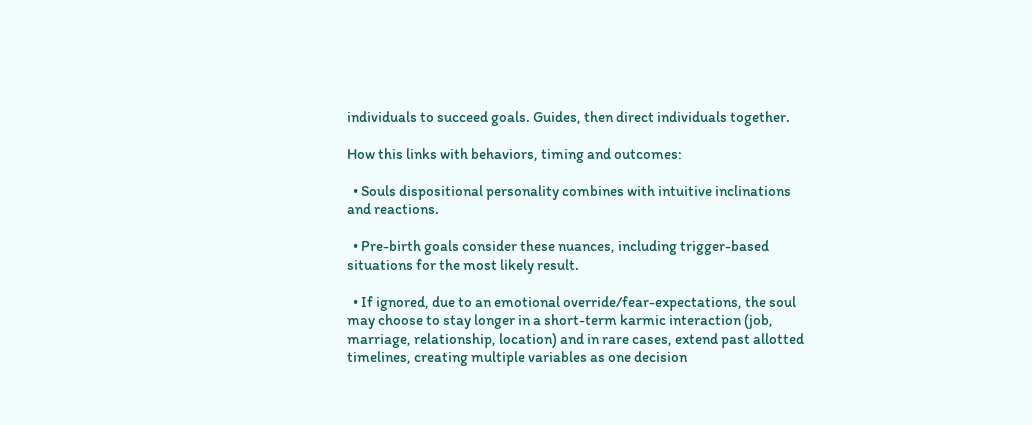individuals to succeed goals. Guides, then direct individuals together.

How this links with behaviors, timing and outcomes:

  • Souls dispositional personality combines with intuitive inclinations and reactions.

  • Pre-birth goals consider these nuances, including trigger-based situations for the most likely result.

  • If ignored, due to an emotional override/fear-expectations, the soul may choose to stay longer in a short-term karmic interaction (job, marriage, relationship, location) and in rare cases, extend past allotted timelines, creating multiple variables as one decision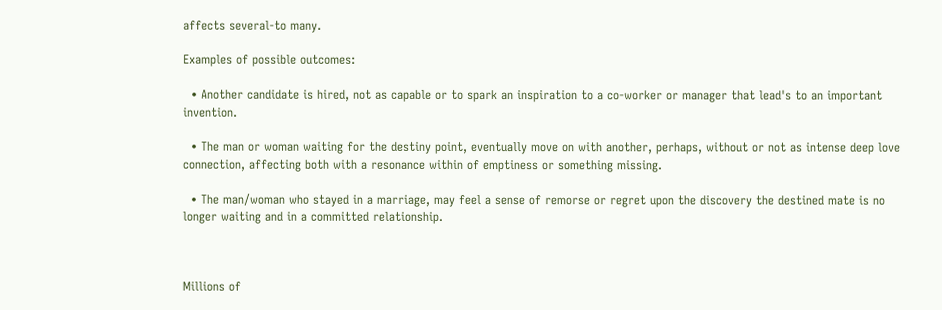affects several-to many.

Examples of possible outcomes:

  • Another candidate is hired, not as capable or to spark an inspiration to a co-worker or manager that lead's to an important invention.

  • The man or woman waiting for the destiny point, eventually move on with another, perhaps, without or not as intense deep love connection, affecting both with a resonance within of emptiness or something missing.

  • The man/woman who stayed in a marriage, may feel a sense of remorse or regret upon the discovery the destined mate is no longer waiting and in a committed relationship.



Millions of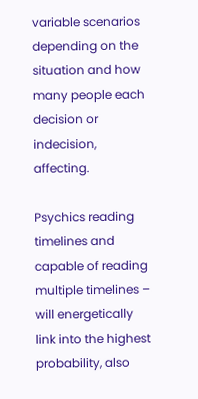variable scenarios depending on the situation and how many people each decision or indecision, affecting.

Psychics reading timelines and capable of reading multiple timelines – will energetically link into the highest probability, also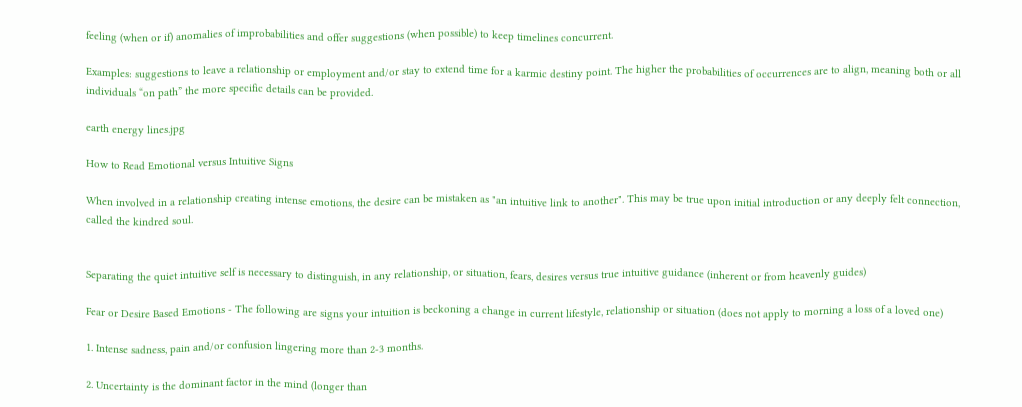feeling (when or if) anomalies of improbabilities and offer suggestions (when possible) to keep timelines concurrent.

Examples: suggestions to leave a relationship or employment and/or stay to extend time for a karmic destiny point. The higher the probabilities of occurrences are to align, meaning both or all individuals “on path” the more specific details can be provided.

earth energy lines.jpg

How to Read Emotional versus Intuitive Signs

When involved in a relationship creating intense emotions, the desire can be mistaken as "an intuitive link to another". This may be true upon initial introduction or any deeply felt connection, called the kindred soul.


Separating the quiet intuitive self is necessary to distinguish, in any relationship, or situation, fears, desires versus true intuitive guidance (inherent or from heavenly guides)

Fear or Desire Based Emotions - The following are signs your intuition is beckoning a change in current lifestyle, relationship or situation (does not apply to morning a loss of a loved one)

1. Intense sadness, pain and/or confusion lingering more than 2-3 months.

2. Uncertainty is the dominant factor in the mind (longer than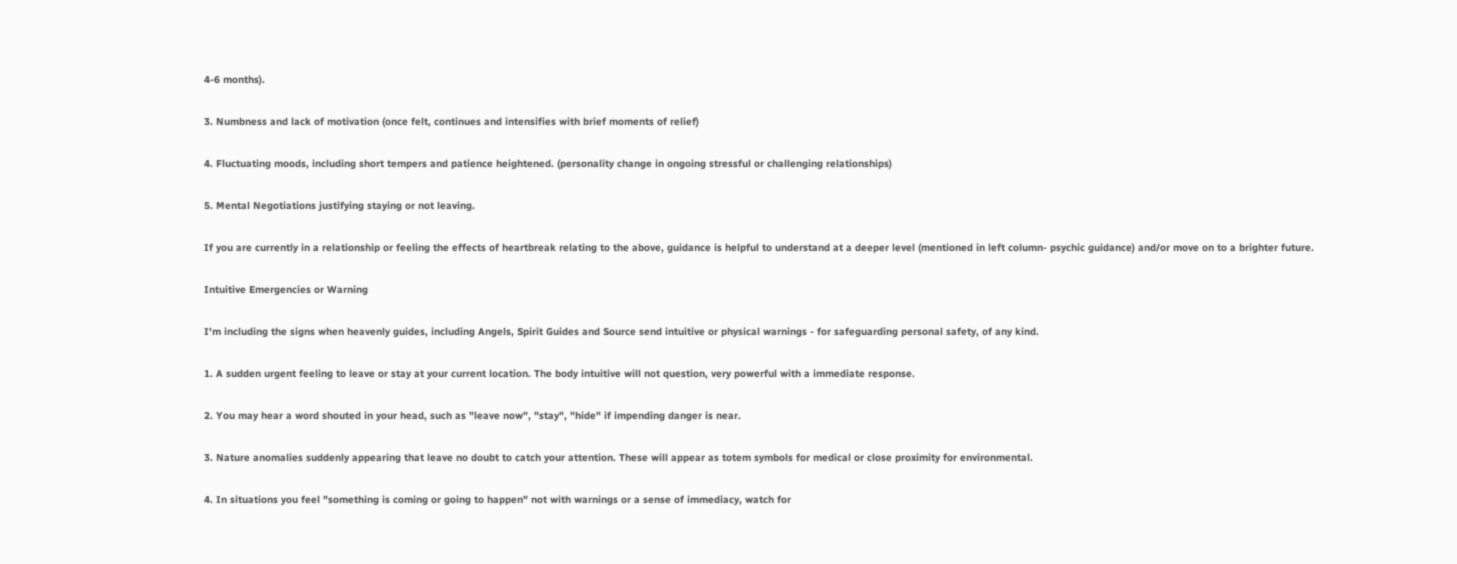4-6 months).

3. Numbness and lack of motivation (once felt, continues and intensifies with brief moments of relief)

4. Fluctuating moods, including short tempers and patience heightened. (personality change in ongoing stressful or challenging relationships)

5. Mental Negotiations justifying staying or not leaving.

If you are currently in a relationship or feeling the effects of heartbreak relating to the above, guidance is helpful to understand at a deeper level (mentioned in left column- psychic guidance) and/or move on to a brighter future.

Intuitive Emergencies or Warning

I'm including the signs when heavenly guides, including Angels, Spirit Guides and Source send intuitive or physical warnings - for safeguarding personal safety, of any kind.

1. A sudden urgent feeling to leave or stay at your current location. The body intuitive will not question, very powerful with a immediate response.

2. You may hear a word shouted in your head, such as "leave now", "stay", "hide" if impending danger is near.

3. Nature anomalies suddenly appearing that leave no doubt to catch your attention. These will appear as totem symbols for medical or close proximity for environmental.

4. In situations you feel "something is coming or going to happen" not with warnings or a sense of immediacy, watch for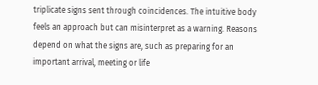triplicate signs sent through coincidences. The intuitive body feels an approach but can misinterpret as a warning. Reasons depend on what the signs are, such as preparing for an important arrival, meeting or life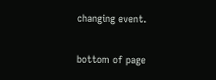changing event.

bottom of page